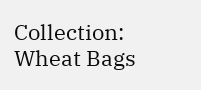Collection: Wheat Bags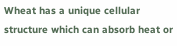Wheat has a unique cellular structure which can absorb heat or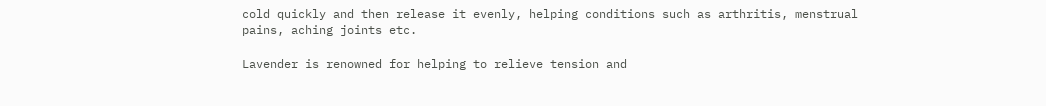cold quickly and then release it evenly, helping conditions such as arthritis, menstrual pains, aching joints etc.

Lavender is renowned for helping to relieve tension and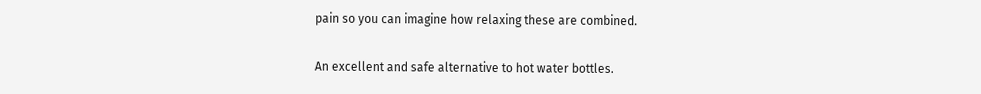pain so you can imagine how relaxing these are combined.

An excellent and safe alternative to hot water bottles.